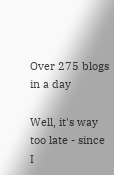Over 275 blogs in a day

Well, it's way too late - since I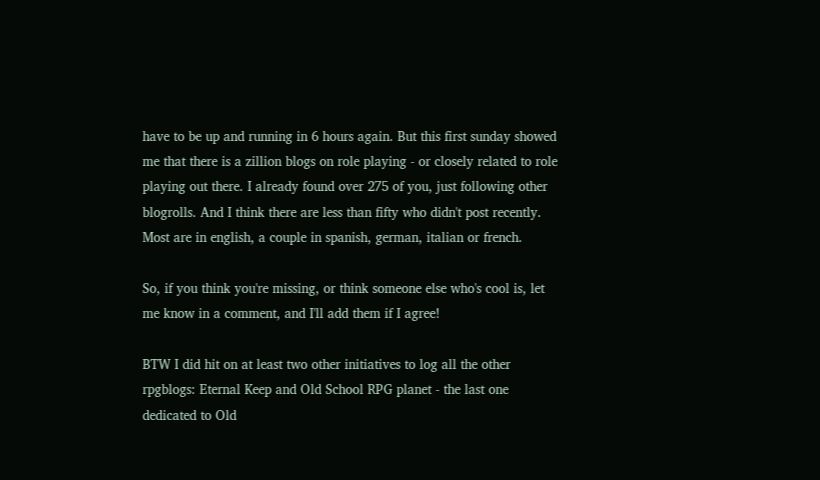have to be up and running in 6 hours again. But this first sunday showed me that there is a zillion blogs on role playing - or closely related to role playing out there. I already found over 275 of you, just following other blogrolls. And I think there are less than fifty who didn't post recently. Most are in english, a couple in spanish, german, italian or french.

So, if you think you're missing, or think someone else who's cool is, let me know in a comment, and I'll add them if I agree!

BTW I did hit on at least two other initiatives to log all the other rpgblogs: Eternal Keep and Old School RPG planet - the last one dedicated to Old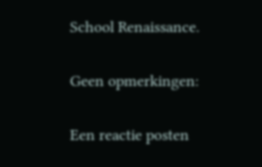School Renaissance.

Geen opmerkingen:

Een reactie posten